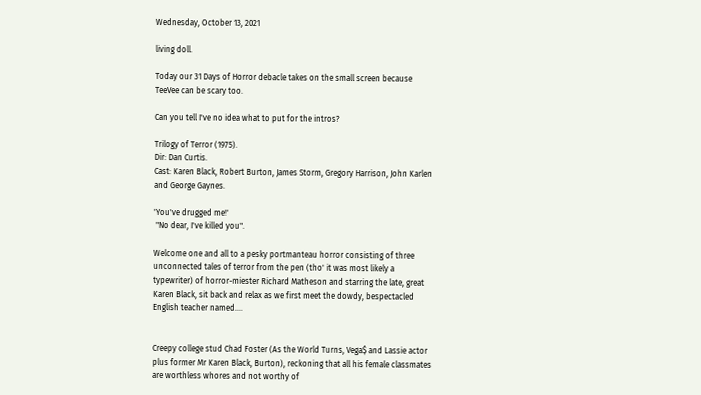Wednesday, October 13, 2021

living doll.

Today our 31 Days of Horror debacle takes on the small screen because TeeVee can be scary too.

Can you tell I've no idea what to put for the intros?

Trilogy of Terror (1975).
Dir: Dan Curtis.
Cast: Karen Black, Robert Burton, James Storm, Gregory Harrison, John Karlen and George Gaynes.

'You've drugged me!'
 "No dear, I've killed you".

Welcome one and all to a pesky portmanteau horror consisting of three unconnected tales of terror from the pen (tho' it was most likely a typewriter) of horror-miester Richard Matheson and starring the late, great Karen Black, sit back and relax as we first meet the dowdy, bespectacled English teacher named....


Creepy college stud Chad Foster (As the World Turns, Vega$ and Lassie actor plus former Mr Karen Black, Burton), reckoning that all his female classmates are worthless whores and not worthy of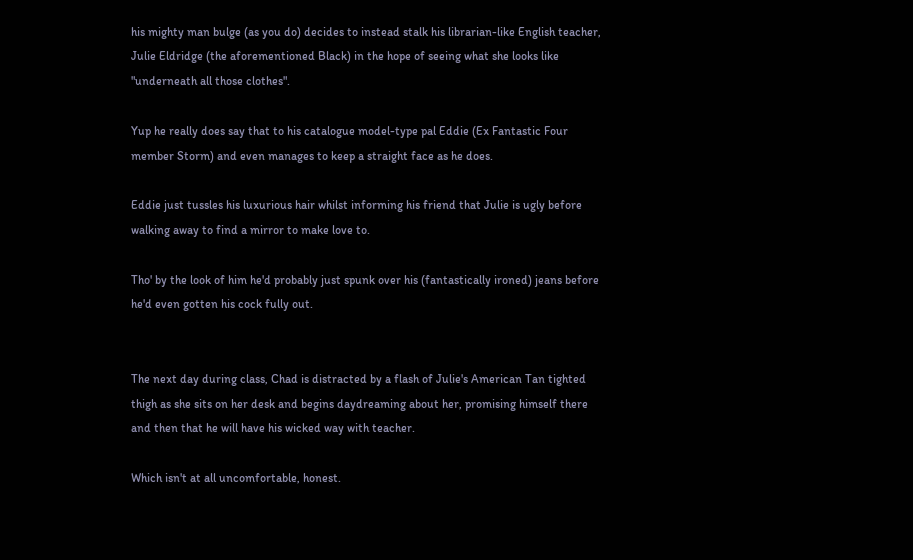his mighty man bulge (as you do) decides to instead stalk his librarian-like English teacher, Julie Eldridge (the aforementioned Black) in the hope of seeing what she looks like "underneath all those clothes".

Yup he really does say that to his catalogue model-type pal Eddie (Ex Fantastic Four member Storm) and even manages to keep a straight face as he does.

Eddie just tussles his luxurious hair whilst informing his friend that Julie is ugly before walking away to find a mirror to make love to.

Tho' by the look of him he'd probably just spunk over his (fantastically ironed) jeans before he'd even gotten his cock fully out.


The next day during class, Chad is distracted by a flash of Julie's American Tan tighted thigh as she sits on her desk and begins daydreaming about her, promising himself there and then that he will have his wicked way with teacher.

Which isn't at all uncomfortable, honest.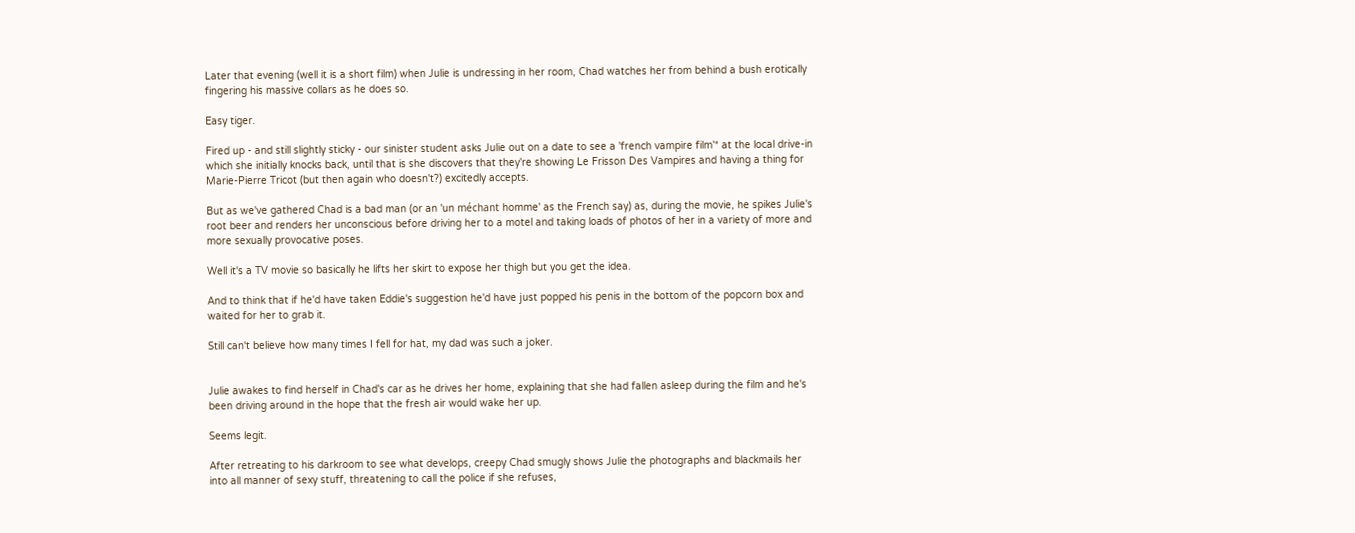Later that evening (well it is a short film) when Julie is undressing in her room, Chad watches her from behind a bush erotically fingering his massive collars as he does so.

Easy tiger.

Fired up - and still slightly sticky - our sinister student asks Julie out on a date to see a 'french vampire film'* at the local drive-in which she initially knocks back, until that is she discovers that they're showing Le Frisson Des Vampires and having a thing for Marie-Pierre Tricot (but then again who doesn't?) excitedly accepts.

But as we've gathered Chad is a bad man (or an 'un méchant homme' as the French say) as, during the movie, he spikes Julie's root beer and renders her unconscious before driving her to a motel and taking loads of photos of her in a variety of more and more sexually provocative poses.

Well it's a TV movie so basically he lifts her skirt to expose her thigh but you get the idea.

And to think that if he'd have taken Eddie's suggestion he'd have just popped his penis in the bottom of the popcorn box and waited for her to grab it.

Still can't believe how many times I fell for hat, my dad was such a joker.


Julie awakes to find herself in Chad's car as he drives her home, explaining that she had fallen asleep during the film and he's been driving around in the hope that the fresh air would wake her up.

Seems legit.

After retreating to his darkroom to see what develops, creepy Chad smugly shows Julie the photographs and blackmails her into all manner of sexy stuff, threatening to call the police if she refuses,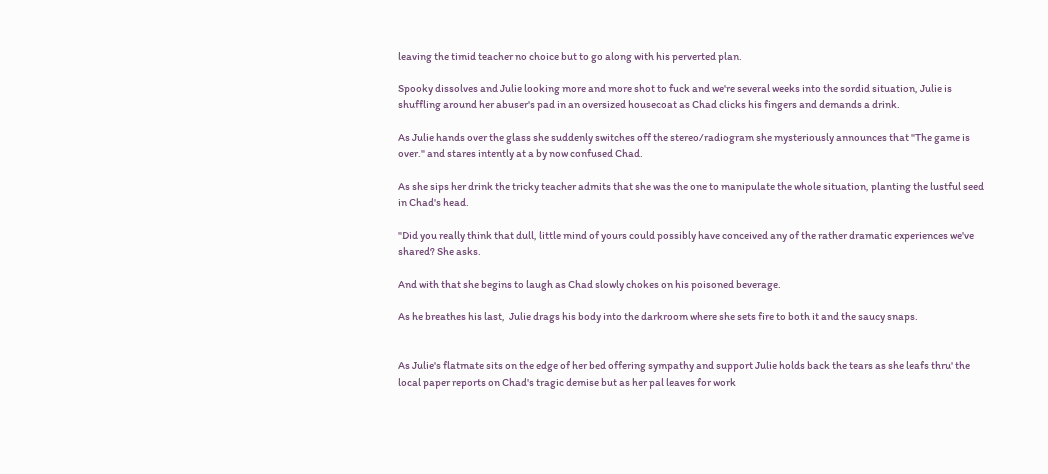leaving the timid teacher no choice but to go along with his perverted plan.

Spooky dissolves and Julie looking more and more shot to fuck and we're several weeks into the sordid situation, Julie is shuffling around her abuser's pad in an oversized housecoat as Chad clicks his fingers and demands a drink.

As Julie hands over the glass she suddenly switches off the stereo/radiogram she mysteriously announces that "The game is over." and stares intently at a by now confused Chad.

As she sips her drink the tricky teacher admits that she was the one to manipulate the whole situation, planting the lustful seed in Chad's head.

"Did you really think that dull, little mind of yours could possibly have conceived any of the rather dramatic experiences we've shared? She asks.

And with that she begins to laugh as Chad slowly chokes on his poisoned beverage.

As he breathes his last,  Julie drags his body into the darkroom where she sets fire to both it and the saucy snaps.


As Julie's flatmate sits on the edge of her bed offering sympathy and support Julie holds back the tears as she leafs thru' the local paper reports on Chad's tragic demise but as her pal leaves for work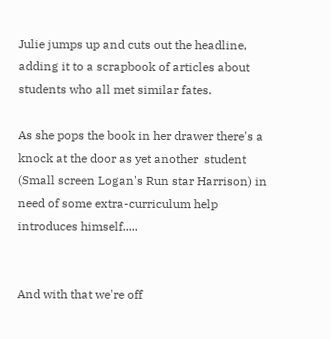Julie jumps up and cuts out the headline, adding it to a scrapbook of articles about students who all met similar fates.

As she pops the book in her drawer there's a knock at the door as yet another  student (Small screen Logan's Run star Harrison) in need of some extra-curriculum help introduces himself.....


And with that we're off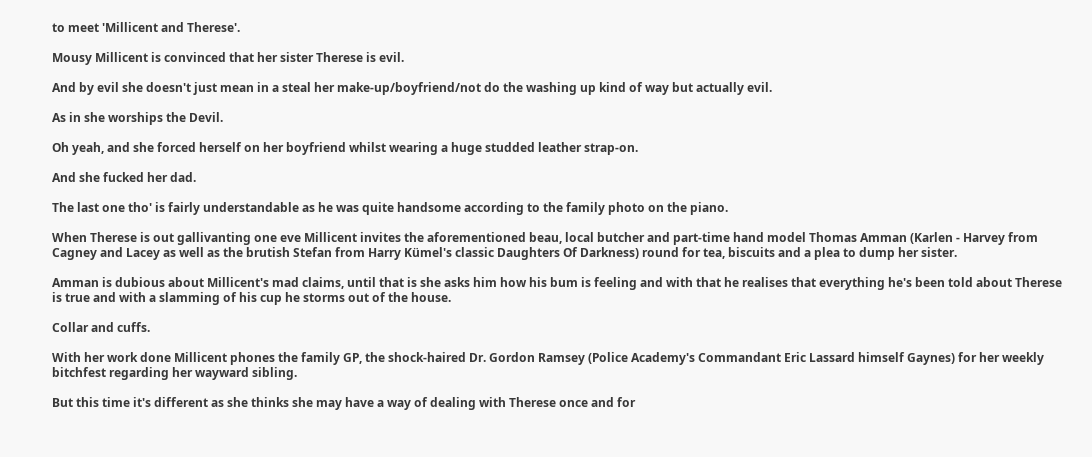to meet 'Millicent and Therese'.

Mousy Millicent is convinced that her sister Therese is evil.

And by evil she doesn't just mean in a steal her make-up/boyfriend/not do the washing up kind of way but actually evil.

As in she worships the Devil.

Oh yeah, and she forced herself on her boyfriend whilst wearing a huge studded leather strap-on.

And she fucked her dad.

The last one tho' is fairly understandable as he was quite handsome according to the family photo on the piano.

When Therese is out gallivanting one eve Millicent invites the aforementioned beau, local butcher and part-time hand model Thomas Amman (Karlen - Harvey from Cagney and Lacey as well as the brutish Stefan from Harry Kümel's classic Daughters Of Darkness) round for tea, biscuits and a plea to dump her sister.

Amman is dubious about Millicent's mad claims, until that is she asks him how his bum is feeling and with that he realises that everything he's been told about Therese is true and with a slamming of his cup he storms out of the house.

Collar and cuffs.

With her work done Millicent phones the family GP, the shock-haired Dr. Gordon Ramsey (Police Academy's Commandant Eric Lassard himself Gaynes) for her weekly bitchfest regarding her wayward sibling.

But this time it's different as she thinks she may have a way of dealing with Therese once and for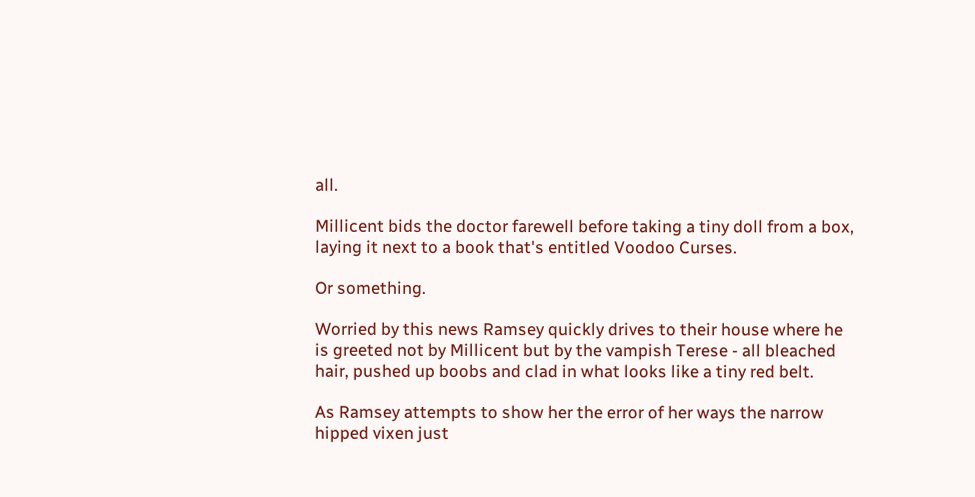all.

Millicent bids the doctor farewell before taking a tiny doll from a box, laying it next to a book that's entitled Voodoo Curses.

Or something.

Worried by this news Ramsey quickly drives to their house where he is greeted not by Millicent but by the vampish Terese - all bleached hair, pushed up boobs and clad in what looks like a tiny red belt.

As Ramsey attempts to show her the error of her ways the narrow hipped vixen just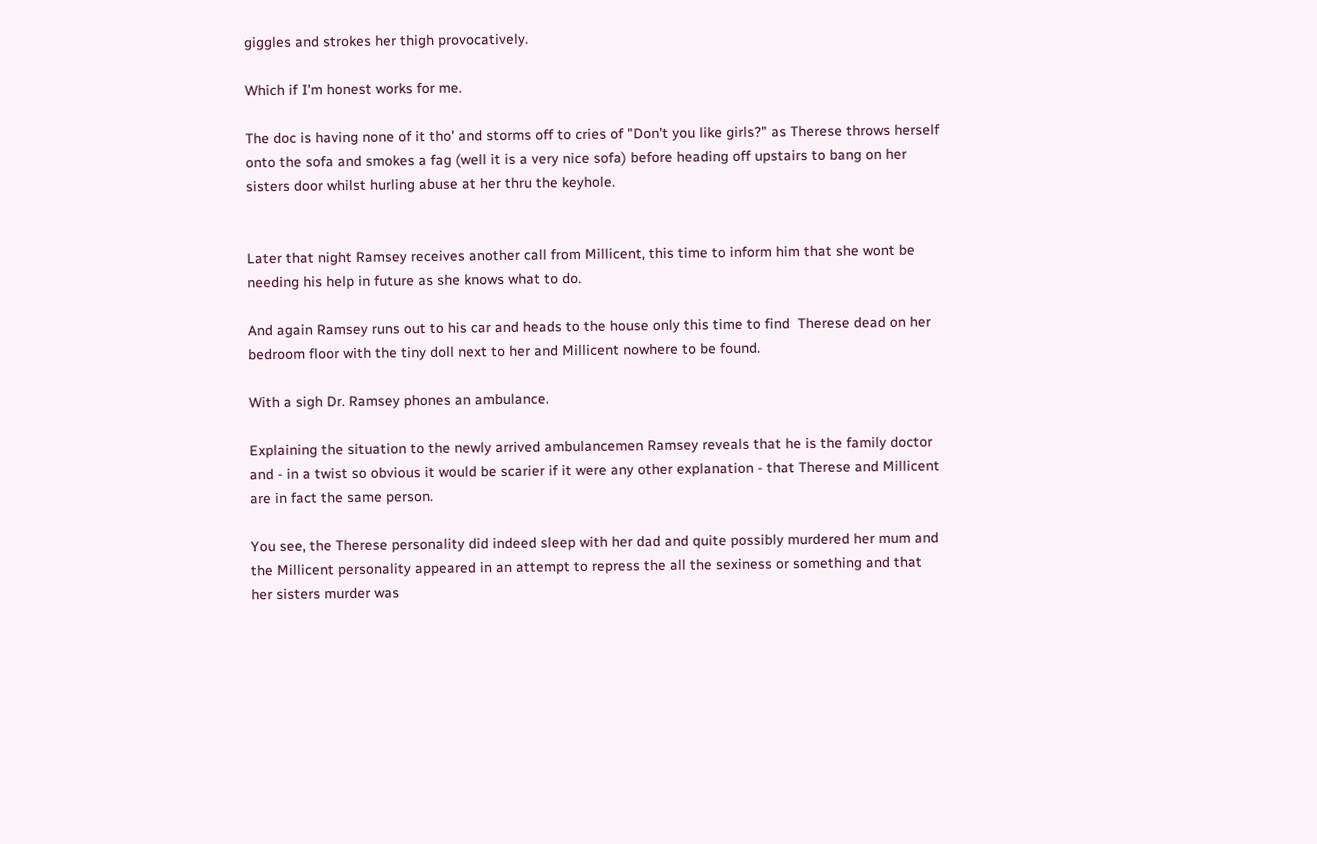giggles and strokes her thigh provocatively.

Which if I'm honest works for me.

The doc is having none of it tho' and storms off to cries of "Don't you like girls?" as Therese throws herself onto the sofa and smokes a fag (well it is a very nice sofa) before heading off upstairs to bang on her sisters door whilst hurling abuse at her thru the keyhole.


Later that night Ramsey receives another call from Millicent, this time to inform him that she wont be needing his help in future as she knows what to do.

And again Ramsey runs out to his car and heads to the house only this time to find  Therese dead on her bedroom floor with the tiny doll next to her and Millicent nowhere to be found.

With a sigh Dr. Ramsey phones an ambulance.

Explaining the situation to the newly arrived ambulancemen Ramsey reveals that he is the family doctor and - in a twist so obvious it would be scarier if it were any other explanation - that Therese and Millicent are in fact the same person.

You see, the Therese personality did indeed sleep with her dad and quite possibly murdered her mum and the Millicent personality appeared in an attempt to repress the all the sexiness or something and that her sisters murder was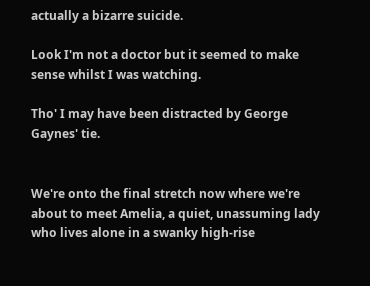actually a bizarre suicide.

Look I'm not a doctor but it seemed to make sense whilst I was watching.

Tho' I may have been distracted by George Gaynes' tie.


We're onto the final stretch now where we're about to meet Amelia, a quiet, unassuming lady who lives alone in a swanky high-rise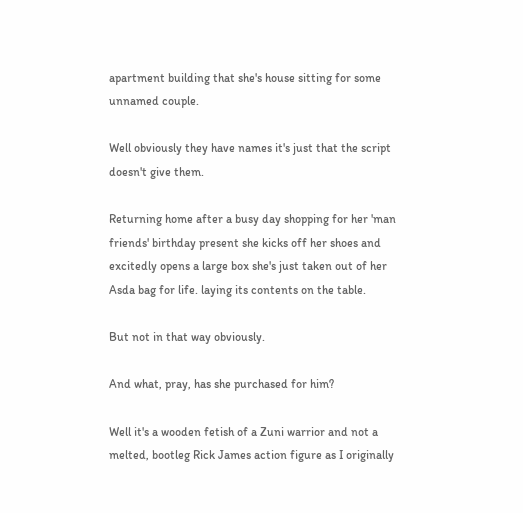apartment building that she's house sitting for some unnamed couple.

Well obviously they have names it's just that the script doesn't give them.

Returning home after a busy day shopping for her 'man friends' birthday present she kicks off her shoes and excitedly opens a large box she's just taken out of her Asda bag for life. laying its contents on the table.

But not in that way obviously.

And what, pray, has she purchased for him?

Well it's a wooden fetish of a Zuni warrior and not a melted, bootleg Rick James action figure as I originally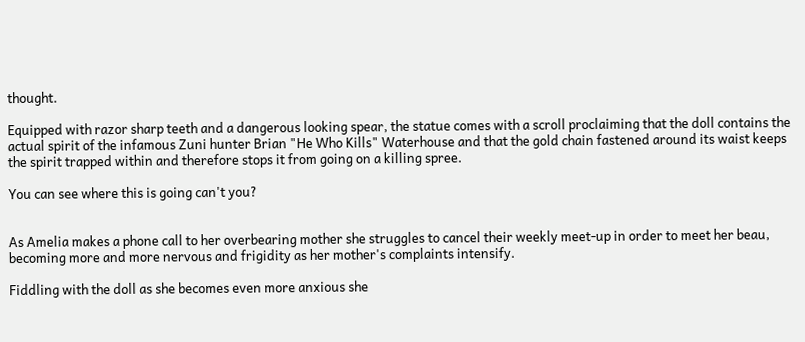thought.

Equipped with razor sharp teeth and a dangerous looking spear, the statue comes with a scroll proclaiming that the doll contains the actual spirit of the infamous Zuni hunter Brian "He Who Kills" Waterhouse and that the gold chain fastened around its waist keeps the spirit trapped within and therefore stops it from going on a killing spree.

You can see where this is going can't you?


As Amelia makes a phone call to her overbearing mother she struggles to cancel their weekly meet-up in order to meet her beau, becoming more and more nervous and frigidity as her mother's complaints intensify.

Fiddling with the doll as she becomes even more anxious she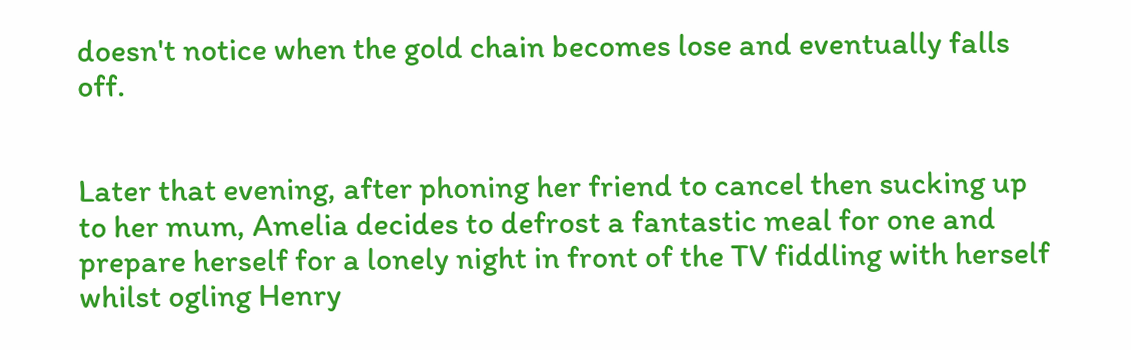doesn't notice when the gold chain becomes lose and eventually falls off.


Later that evening, after phoning her friend to cancel then sucking up to her mum, Amelia decides to defrost a fantastic meal for one and prepare herself for a lonely night in front of the TV fiddling with herself whilst ogling Henry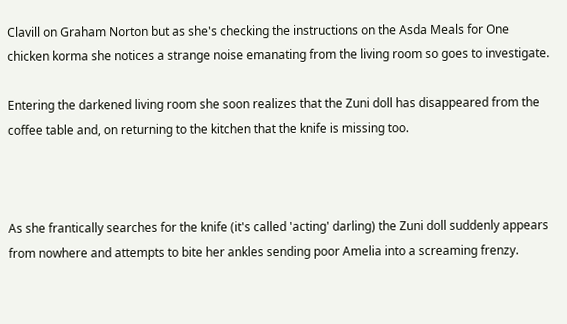Clavill on Graham Norton but as she's checking the instructions on the Asda Meals for One chicken korma she notices a strange noise emanating from the living room so goes to investigate.

Entering the darkened living room she soon realizes that the Zuni doll has disappeared from the coffee table and, on returning to the kitchen that the knife is missing too.



As she frantically searches for the knife (it's called 'acting' darling) the Zuni doll suddenly appears from nowhere and attempts to bite her ankles sending poor Amelia into a screaming frenzy.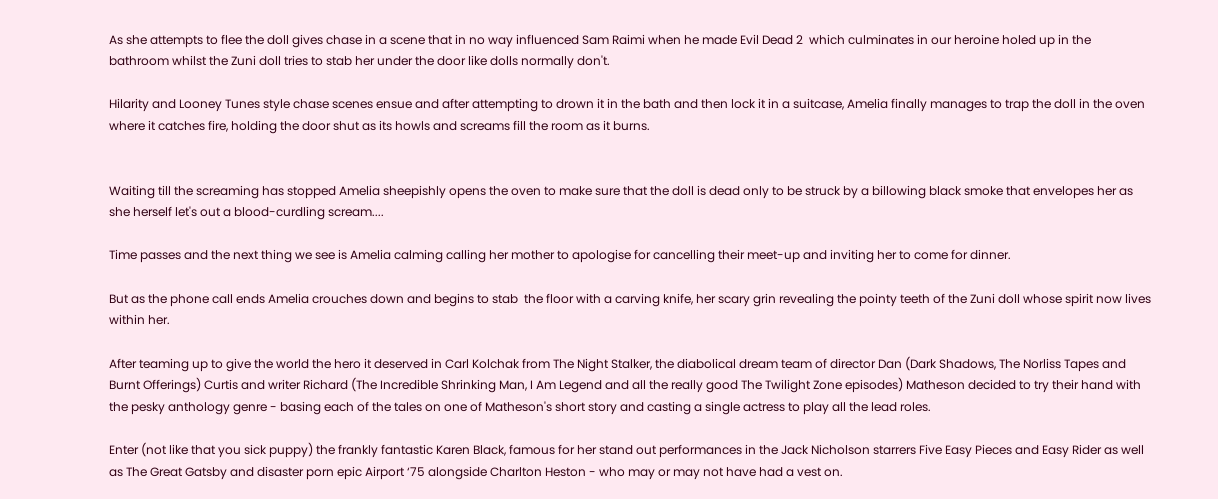As she attempts to flee the doll gives chase in a scene that in no way influenced Sam Raimi when he made Evil Dead 2  which culminates in our heroine holed up in the bathroom whilst the Zuni doll tries to stab her under the door like dolls normally don't.

Hilarity and Looney Tunes style chase scenes ensue and after attempting to drown it in the bath and then lock it in a suitcase, Amelia finally manages to trap the doll in the oven where it catches fire, holding the door shut as its howls and screams fill the room as it burns.


Waiting till the screaming has stopped Amelia sheepishly opens the oven to make sure that the doll is dead only to be struck by a billowing black smoke that envelopes her as she herself let's out a blood-curdling scream....

Time passes and the next thing we see is Amelia calming calling her mother to apologise for cancelling their meet-up and inviting her to come for dinner.

But as the phone call ends Amelia crouches down and begins to stab  the floor with a carving knife, her scary grin revealing the pointy teeth of the Zuni doll whose spirit now lives within her.

After teaming up to give the world the hero it deserved in Carl Kolchak from The Night Stalker, the diabolical dream team of director Dan (Dark Shadows, The Norliss Tapes and Burnt Offerings) Curtis and writer Richard (The Incredible Shrinking Man, I Am Legend and all the really good The Twilight Zone episodes) Matheson decided to try their hand with the pesky anthology genre - basing each of the tales on one of Matheson's short story and casting a single actress to play all the lead roles.

Enter (not like that you sick puppy) the frankly fantastic Karen Black, famous for her stand out performances in the Jack Nicholson starrers Five Easy Pieces and Easy Rider as well as The Great Gatsby and disaster porn epic Airport ‘75 alongside Charlton Heston - who may or may not have had a vest on.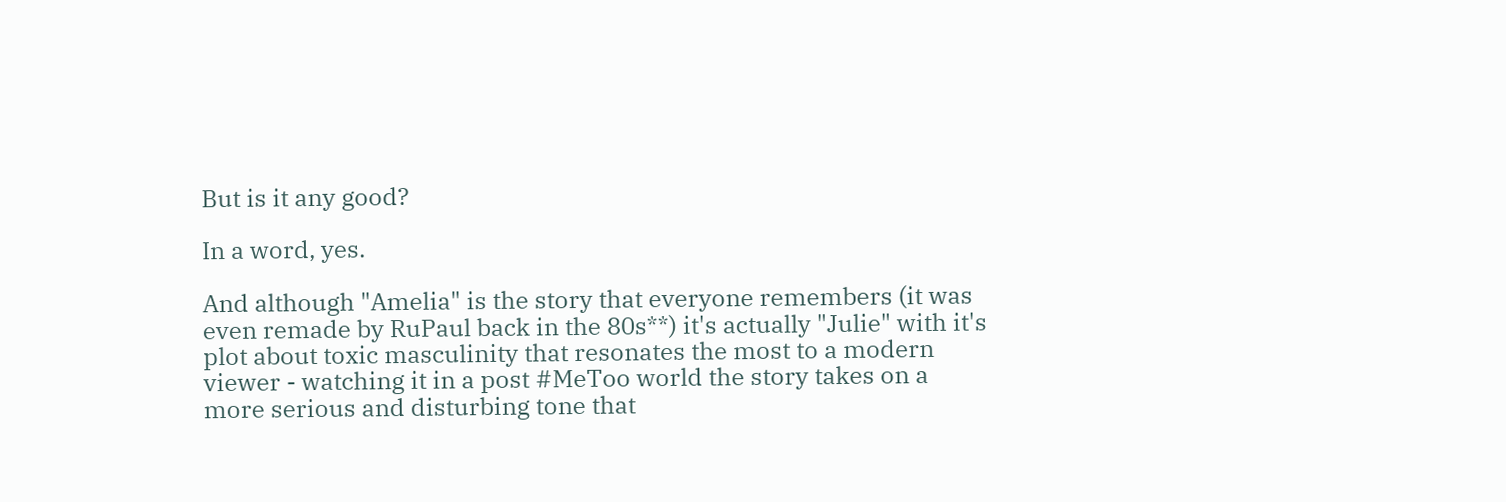But is it any good?

In a word, yes.

And although "Amelia" is the story that everyone remembers (it was even remade by RuPaul back in the 80s**) it's actually "Julie" with it's plot about toxic masculinity that resonates the most to a modern viewer - watching it in a post #MeToo world the story takes on a more serious and disturbing tone that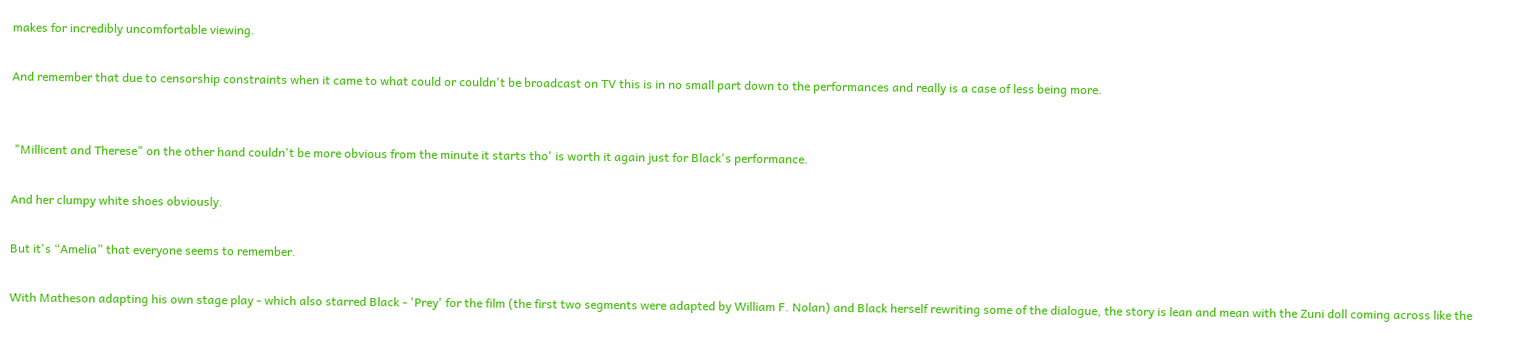makes for incredibly uncomfortable viewing.

And remember that due to censorship constraints when it came to what could or couldn't be broadcast on TV this is in no small part down to the performances and really is a case of less being more.


 "Millicent and Therese" on the other hand couldn't be more obvious from the minute it starts tho' is worth it again just for Black's performance.

And her clumpy white shoes obviously.

But it's “Amelia” that everyone seems to remember.

With Matheson adapting his own stage play - which also starred Black - 'Prey' for the film (the first two segments were adapted by William F. Nolan) and Black herself rewriting some of the dialogue, the story is lean and mean with the Zuni doll coming across like the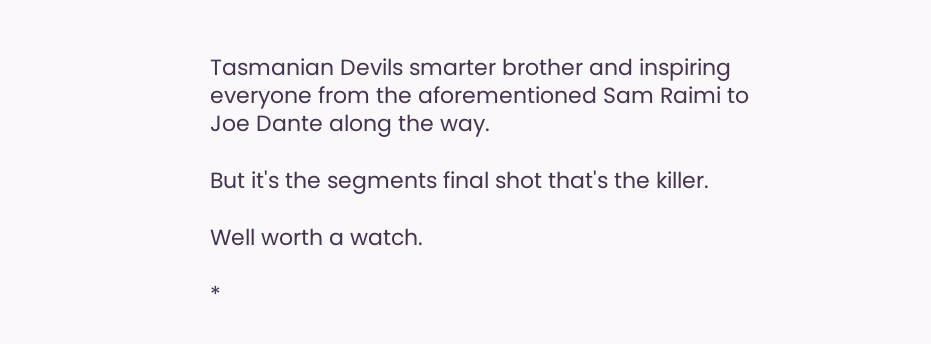Tasmanian Devils smarter brother and inspiring everyone from the aforementioned Sam Raimi to Joe Dante along the way.

But it's the segments final shot that's the killer.

Well worth a watch.

*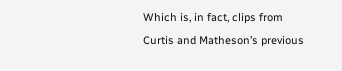Which is, in fact, clips from Curtis and Matheson’s previous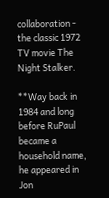collaboration - the classic 1972 TV movie The Night Stalker.

**Way back in 1984 and long before RuPaul became a household name, he appeared in Jon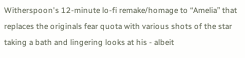Witherspoon's 12-minute lo-fi remake/homage to “Amelia” that replaces the originals fear quota with various shots of the star taking a bath and lingering looks at his - albeit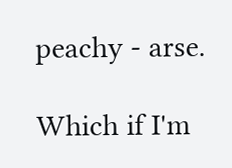peachy - arse.

Which if I'm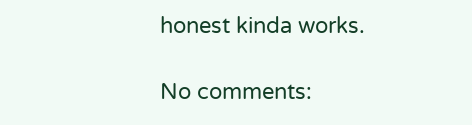honest kinda works.

No comments: